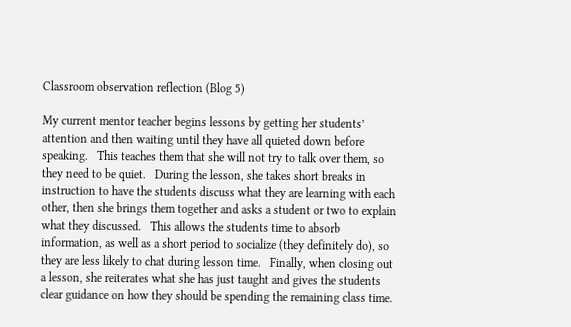Classroom observation reflection (Blog 5)

My current mentor teacher begins lessons by getting her students’ attention and then waiting until they have all quieted down before speaking.   This teaches them that she will not try to talk over them, so they need to be quiet.   During the lesson, she takes short breaks in instruction to have the students discuss what they are learning with each other, then she brings them together and asks a student or two to explain what they discussed.   This allows the students time to absorb information, as well as a short period to socialize (they definitely do), so they are less likely to chat during lesson time.   Finally, when closing out a lesson, she reiterates what she has just taught and gives the students clear guidance on how they should be spending the remaining class time.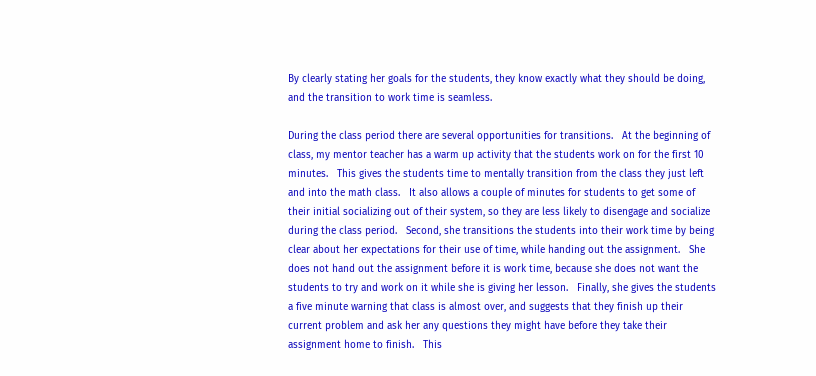By clearly stating her goals for the students, they know exactly what they should be doing, and the transition to work time is seamless.

During the class period there are several opportunities for transitions.   At the beginning of class, my mentor teacher has a warm up activity that the students work on for the first 10 minutes.   This gives the students time to mentally transition from the class they just left and into the math class.   It also allows a couple of minutes for students to get some of their initial socializing out of their system, so they are less likely to disengage and socialize during the class period.   Second, she transitions the students into their work time by being clear about her expectations for their use of time, while handing out the assignment.   She does not hand out the assignment before it is work time, because she does not want the students to try and work on it while she is giving her lesson.   Finally, she gives the students a five minute warning that class is almost over, and suggests that they finish up their current problem and ask her any questions they might have before they take their assignment home to finish.   This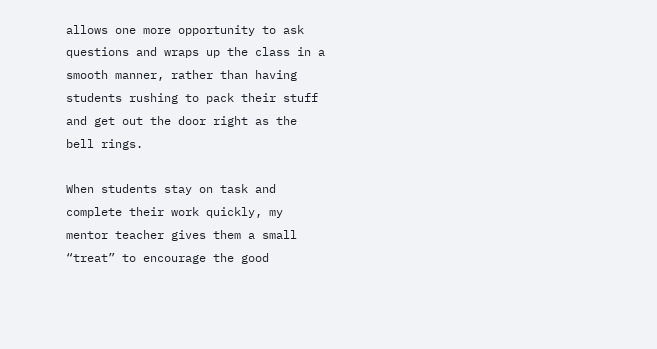allows one more opportunity to ask questions and wraps up the class in a smooth manner, rather than having students rushing to pack their stuff and get out the door right as the bell rings.

When students stay on task and complete their work quickly, my mentor teacher gives them a small “treat” to encourage the good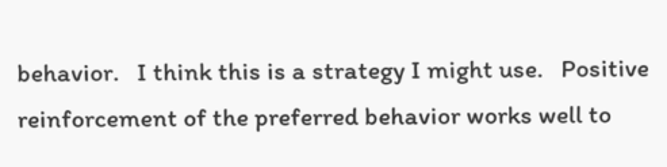behavior.   I think this is a strategy I might use.   Positive reinforcement of the preferred behavior works well to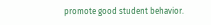promote good student behavior.